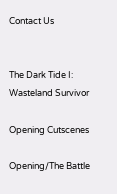Contact Us


The Dark Tide I: Wasteland Survivor

Opening Cutscenes

Opening/The Battle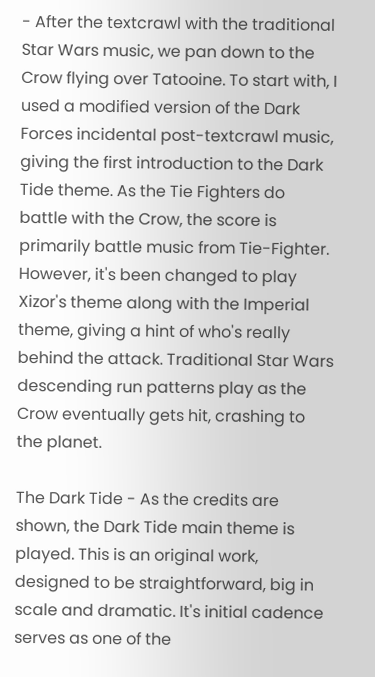- After the textcrawl with the traditional Star Wars music, we pan down to the Crow flying over Tatooine. To start with, I used a modified version of the Dark Forces incidental post-textcrawl music, giving the first introduction to the Dark Tide theme. As the Tie Fighters do battle with the Crow, the score is primarily battle music from Tie-Fighter. However, it's been changed to play Xizor's theme along with the Imperial theme, giving a hint of who's really behind the attack. Traditional Star Wars descending run patterns play as the Crow eventually gets hit, crashing to the planet.

The Dark Tide - As the credits are shown, the Dark Tide main theme is played. This is an original work, designed to be straightforward, big in scale and dramatic. It's initial cadence serves as one of the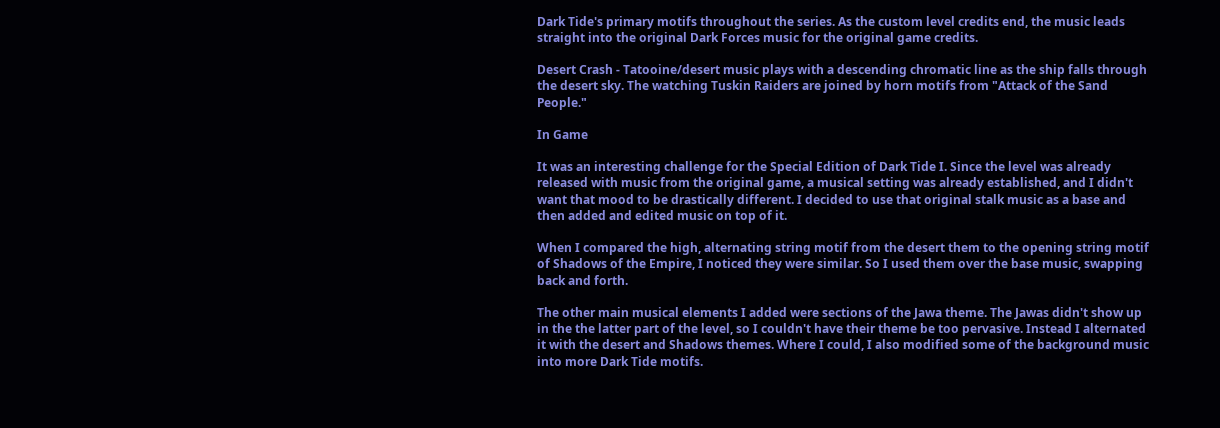Dark Tide's primary motifs throughout the series. As the custom level credits end, the music leads straight into the original Dark Forces music for the original game credits.

Desert Crash - Tatooine/desert music plays with a descending chromatic line as the ship falls through the desert sky. The watching Tuskin Raiders are joined by horn motifs from "Attack of the Sand People."

In Game

It was an interesting challenge for the Special Edition of Dark Tide I. Since the level was already released with music from the original game, a musical setting was already established, and I didn't want that mood to be drastically different. I decided to use that original stalk music as a base and then added and edited music on top of it.

When I compared the high, alternating string motif from the desert them to the opening string motif of Shadows of the Empire, I noticed they were similar. So I used them over the base music, swapping back and forth.

The other main musical elements I added were sections of the Jawa theme. The Jawas didn't show up in the the latter part of the level, so I couldn't have their theme be too pervasive. Instead I alternated it with the desert and Shadows themes. Where I could, I also modified some of the background music into more Dark Tide motifs.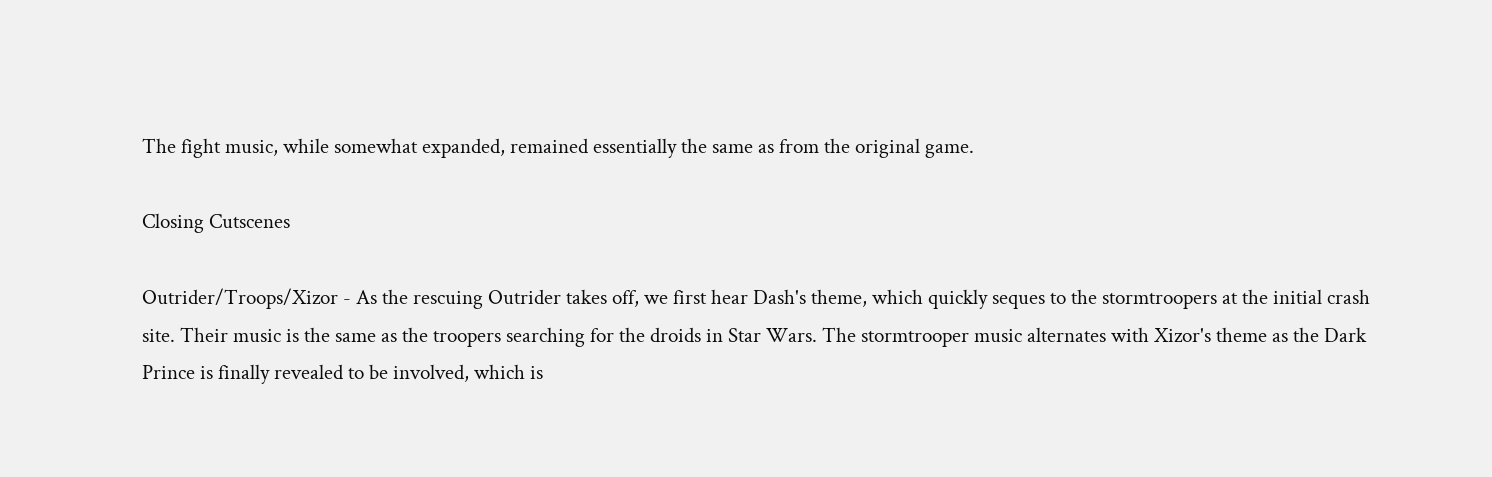The fight music, while somewhat expanded, remained essentially the same as from the original game.

Closing Cutscenes

Outrider/Troops/Xizor - As the rescuing Outrider takes off, we first hear Dash's theme, which quickly seques to the stormtroopers at the initial crash site. Their music is the same as the troopers searching for the droids in Star Wars. The stormtrooper music alternates with Xizor's theme as the Dark Prince is finally revealed to be involved, which is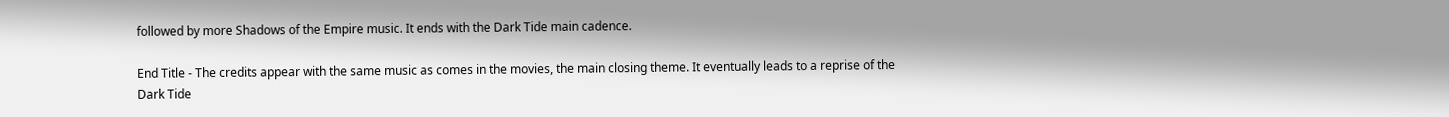followed by more Shadows of the Empire music. It ends with the Dark Tide main cadence.

End Title - The credits appear with the same music as comes in the movies, the main closing theme. It eventually leads to a reprise of the Dark Tide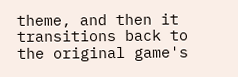theme, and then it transitions back to the original game's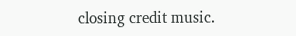closing credit music.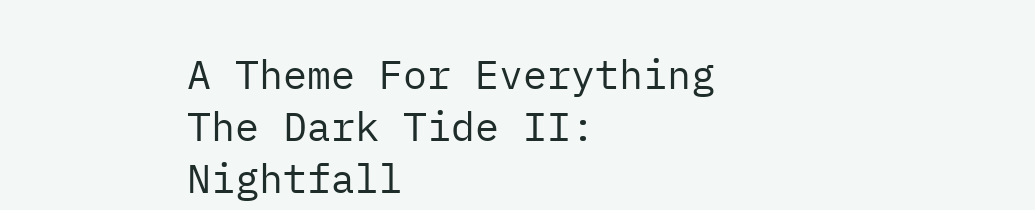A Theme For Everything
The Dark Tide II: Nightfall